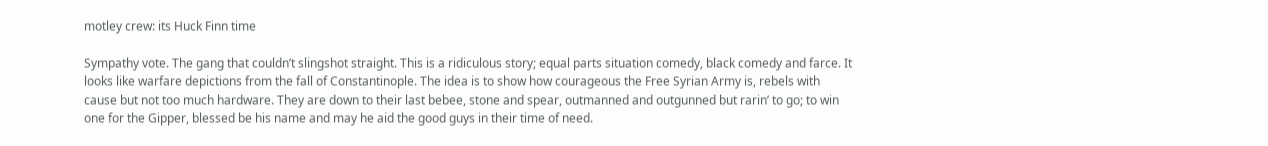motley crew: its Huck Finn time

Sympathy vote. The gang that couldn’t slingshot straight. This is a ridiculous story; equal parts situation comedy, black comedy and farce. It looks like warfare depictions from the fall of Constantinople. The idea is to show how courageous the Free Syrian Army is, rebels with cause but not too much hardware. They are down to their last bebee, stone and spear, outmanned and outgunned but rarin’ to go; to win one for the Gipper, blessed be his name and may he aid the good guys in their time of need.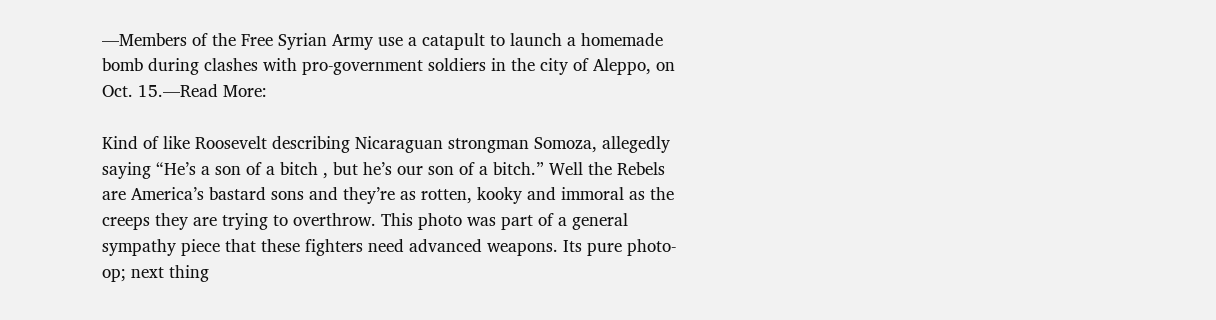—Members of the Free Syrian Army use a catapult to launch a homemade bomb during clashes with pro-government soldiers in the city of Aleppo, on Oct. 15.—Read More:

Kind of like Roosevelt describing Nicaraguan strongman Somoza, allegedly saying “He’s a son of a bitch , but he’s our son of a bitch.” Well the Rebels are America’s bastard sons and they’re as rotten, kooky and immoral as the creeps they are trying to overthrow. This photo was part of a general sympathy piece that these fighters need advanced weapons. Its pure photo-op; next thing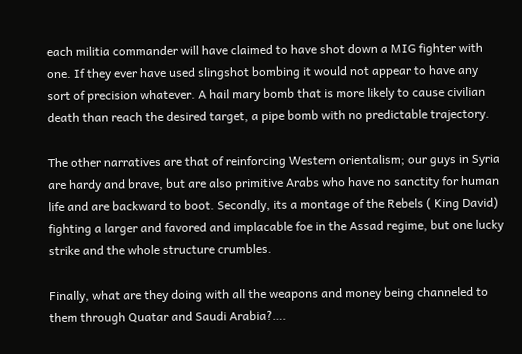each militia commander will have claimed to have shot down a MIG fighter with one. If they ever have used slingshot bombing it would not appear to have any sort of precision whatever. A hail mary bomb that is more likely to cause civilian death than reach the desired target, a pipe bomb with no predictable trajectory.

The other narratives are that of reinforcing Western orientalism; our guys in Syria are hardy and brave, but are also primitive Arabs who have no sanctity for human life and are backward to boot. Secondly, its a montage of the Rebels ( King David) fighting a larger and favored and implacable foe in the Assad regime, but one lucky strike and the whole structure crumbles.

Finally, what are they doing with all the weapons and money being channeled to them through Quatar and Saudi Arabia?….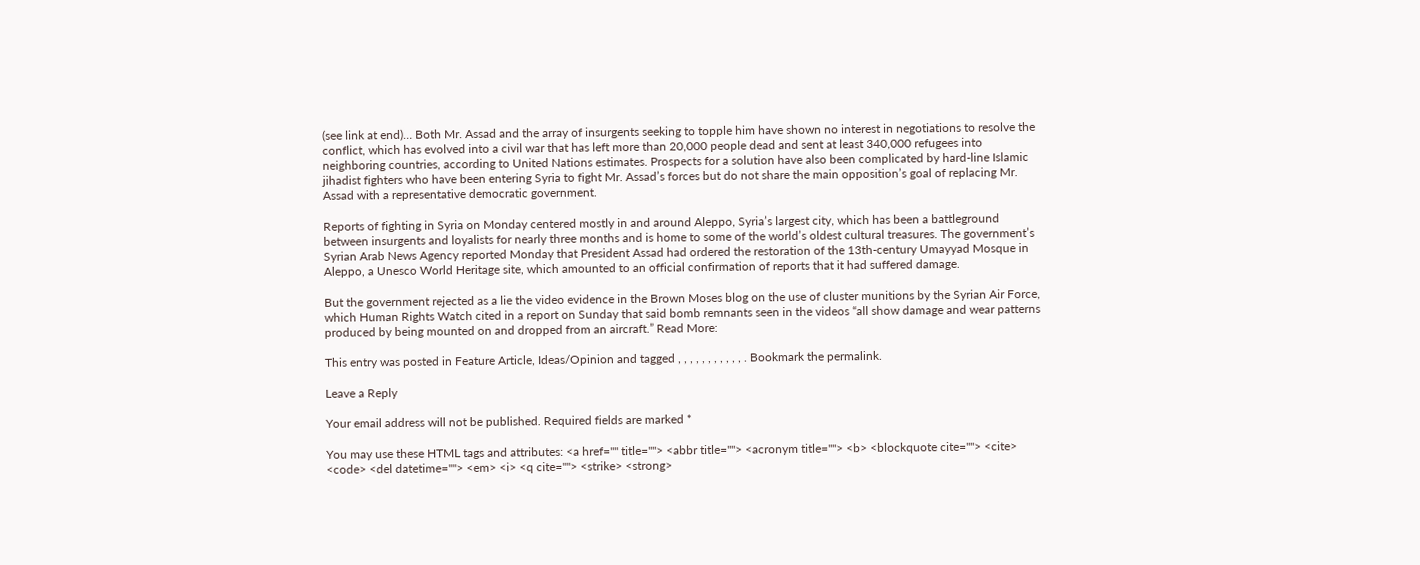(see link at end)… Both Mr. Assad and the array of insurgents seeking to topple him have shown no interest in negotiations to resolve the conflict, which has evolved into a civil war that has left more than 20,000 people dead and sent at least 340,000 refugees into neighboring countries, according to United Nations estimates. Prospects for a solution have also been complicated by hard-line Islamic jihadist fighters who have been entering Syria to fight Mr. Assad’s forces but do not share the main opposition’s goal of replacing Mr. Assad with a representative democratic government.

Reports of fighting in Syria on Monday centered mostly in and around Aleppo, Syria’s largest city, which has been a battleground between insurgents and loyalists for nearly three months and is home to some of the world’s oldest cultural treasures. The government’s Syrian Arab News Agency reported Monday that President Assad had ordered the restoration of the 13th-century Umayyad Mosque in Aleppo, a Unesco World Heritage site, which amounted to an official confirmation of reports that it had suffered damage.

But the government rejected as a lie the video evidence in the Brown Moses blog on the use of cluster munitions by the Syrian Air Force, which Human Rights Watch cited in a report on Sunday that said bomb remnants seen in the videos “all show damage and wear patterns produced by being mounted on and dropped from an aircraft.” Read More:

This entry was posted in Feature Article, Ideas/Opinion and tagged , , , , , , , , , , , . Bookmark the permalink.

Leave a Reply

Your email address will not be published. Required fields are marked *

You may use these HTML tags and attributes: <a href="" title=""> <abbr title=""> <acronym title=""> <b> <blockquote cite=""> <cite> <code> <del datetime=""> <em> <i> <q cite=""> <strike> <strong>